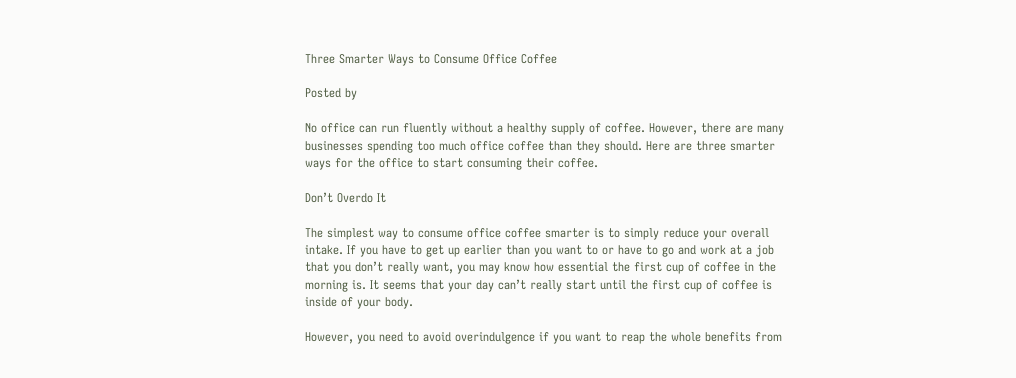Three Smarter Ways to Consume Office Coffee

Posted by

No office can run fluently without a healthy supply of coffee. However, there are many businesses spending too much office coffee than they should. Here are three smarter ways for the office to start consuming their coffee.

Don’t Overdo It

The simplest way to consume office coffee smarter is to simply reduce your overall intake. If you have to get up earlier than you want to or have to go and work at a job that you don’t really want, you may know how essential the first cup of coffee in the morning is. It seems that your day can’t really start until the first cup of coffee is inside of your body.

However, you need to avoid overindulgence if you want to reap the whole benefits from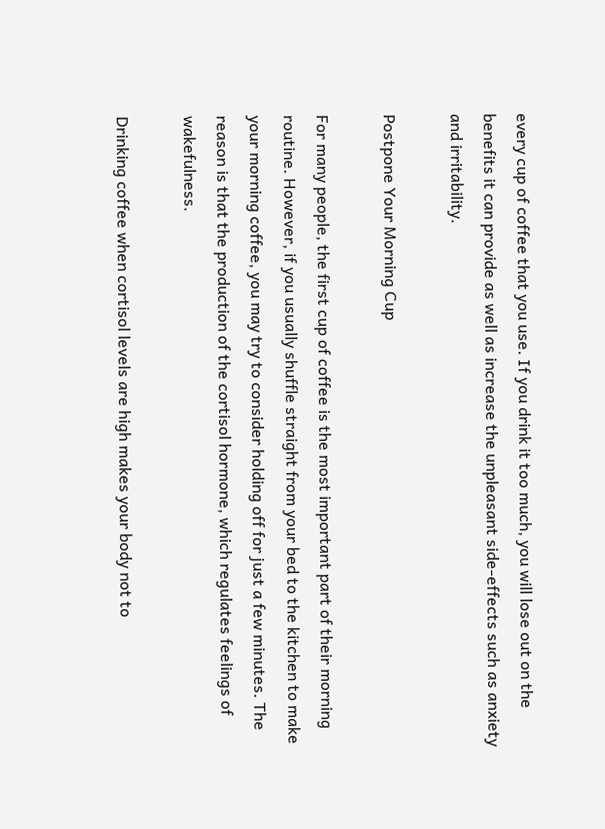every cup of coffee that you use. If you drink it too much, you will lose out on the benefits it can provide as well as increase the unpleasant side-effects such as anxiety and irritability.

Postpone Your Morning Cup

For many people, the first cup of coffee is the most important part of their morning routine. However, if you usually shuffle straight from your bed to the kitchen to make your morning coffee, you may try to consider holding off for just a few minutes. The reason is that the production of the cortisol hormone, which regulates feelings of wakefulness.

Drinking coffee when cortisol levels are high makes your body not to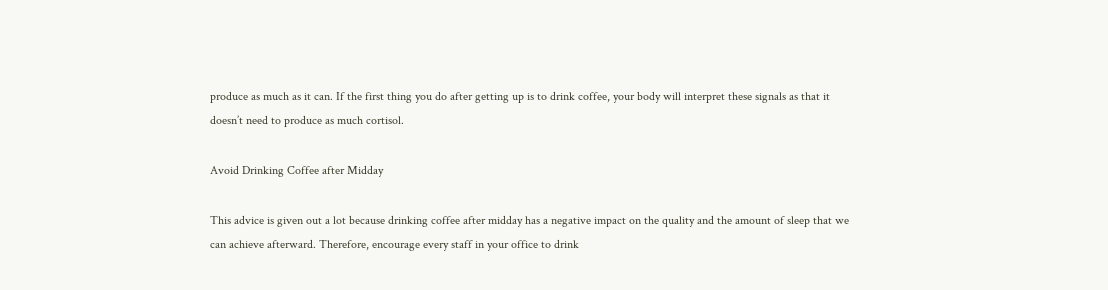produce as much as it can. If the first thing you do after getting up is to drink coffee, your body will interpret these signals as that it doesn’t need to produce as much cortisol.

Avoid Drinking Coffee after Midday

This advice is given out a lot because drinking coffee after midday has a negative impact on the quality and the amount of sleep that we can achieve afterward. Therefore, encourage every staff in your office to drink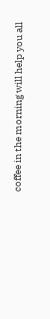coffee in the morning will help you all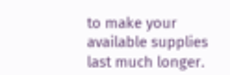to make your available supplies last much longer.